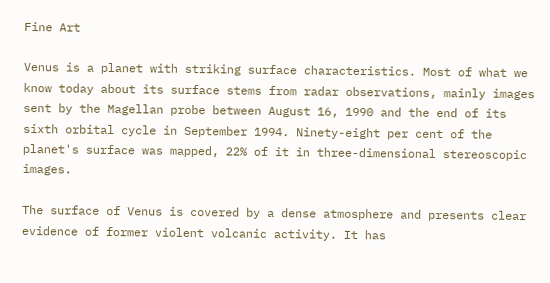Fine Art

Venus is a planet with striking surface characteristics. Most of what we know today about its surface stems from radar observations, mainly images sent by the Magellan probe between August 16, 1990 and the end of its sixth orbital cycle in September 1994. Ninety-eight per cent of the planet's surface was mapped, 22% of it in three-dimensional stereoscopic images.

The surface of Venus is covered by a dense atmosphere and presents clear evidence of former violent volcanic activity. It has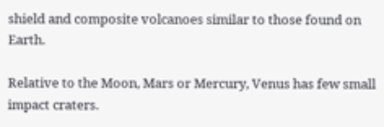shield and composite volcanoes similar to those found on Earth.

Relative to the Moon, Mars or Mercury, Venus has few small impact craters.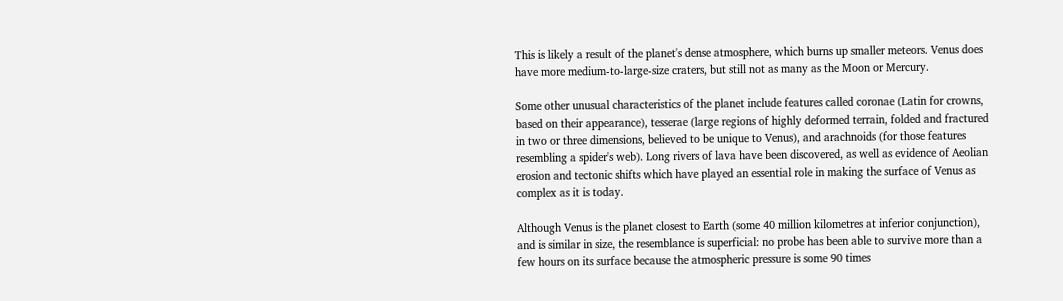This is likely a result of the planet's dense atmosphere, which burns up smaller meteors. Venus does have more medium-to-large-size craters, but still not as many as the Moon or Mercury.

Some other unusual characteristics of the planet include features called coronae (Latin for crowns, based on their appearance), tesserae (large regions of highly deformed terrain, folded and fractured in two or three dimensions, believed to be unique to Venus), and arachnoids (for those features resembling a spider's web). Long rivers of lava have been discovered, as well as evidence of Aeolian erosion and tectonic shifts which have played an essential role in making the surface of Venus as complex as it is today.

Although Venus is the planet closest to Earth (some 40 million kilometres at inferior conjunction), and is similar in size, the resemblance is superficial: no probe has been able to survive more than a few hours on its surface because the atmospheric pressure is some 90 times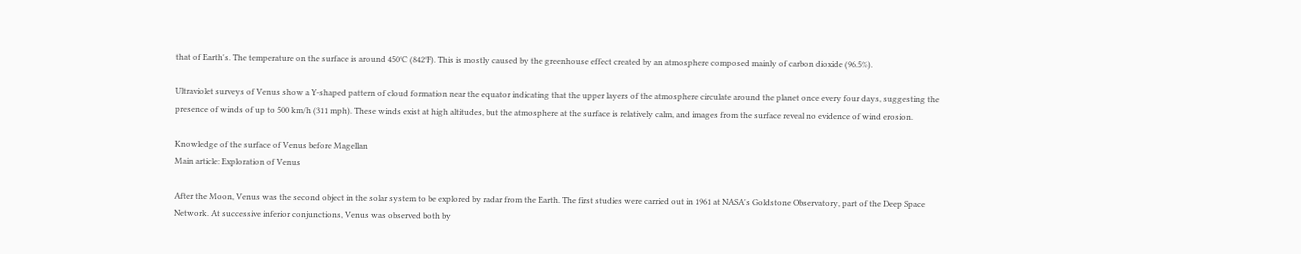that of Earth's. The temperature on the surface is around 450°C (842°F). This is mostly caused by the greenhouse effect created by an atmosphere composed mainly of carbon dioxide (96.5%).

Ultraviolet surveys of Venus show a Y-shaped pattern of cloud formation near the equator indicating that the upper layers of the atmosphere circulate around the planet once every four days, suggesting the presence of winds of up to 500 km/h (311 mph). These winds exist at high altitudes, but the atmosphere at the surface is relatively calm, and images from the surface reveal no evidence of wind erosion.

Knowledge of the surface of Venus before Magellan
Main article: Exploration of Venus

After the Moon, Venus was the second object in the solar system to be explored by radar from the Earth. The first studies were carried out in 1961 at NASA's Goldstone Observatory, part of the Deep Space Network. At successive inferior conjunctions, Venus was observed both by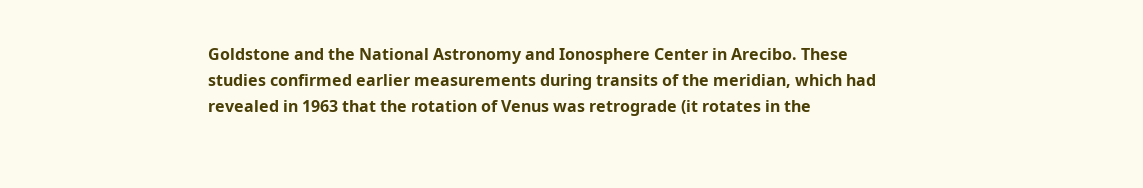Goldstone and the National Astronomy and Ionosphere Center in Arecibo. These studies confirmed earlier measurements during transits of the meridian, which had revealed in 1963 that the rotation of Venus was retrograde (it rotates in the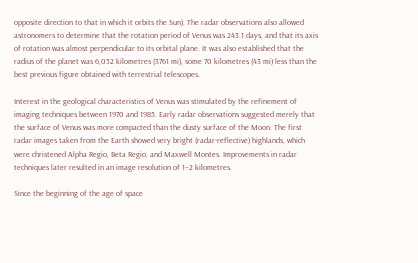opposite direction to that in which it orbits the Sun). The radar observations also allowed astronomers to determine that the rotation period of Venus was 243.1 days, and that its axis of rotation was almost perpendicular to its orbital plane. It was also established that the radius of the planet was 6,052 kilometres (3761 mi), some 70 kilometres (43 mi) less than the best previous figure obtained with terrestrial telescopes.

Interest in the geological characteristics of Venus was stimulated by the refinement of imaging techniques between 1970 and 1985. Early radar observations suggested merely that the surface of Venus was more compacted than the dusty surface of the Moon. The first radar images taken from the Earth showed very bright (radar-reflective) highlands, which were christened Alpha Regio, Beta Regio, and Maxwell Montes. Improvements in radar techniques later resulted in an image resolution of 1–2 kilometres.

Since the beginning of the age of space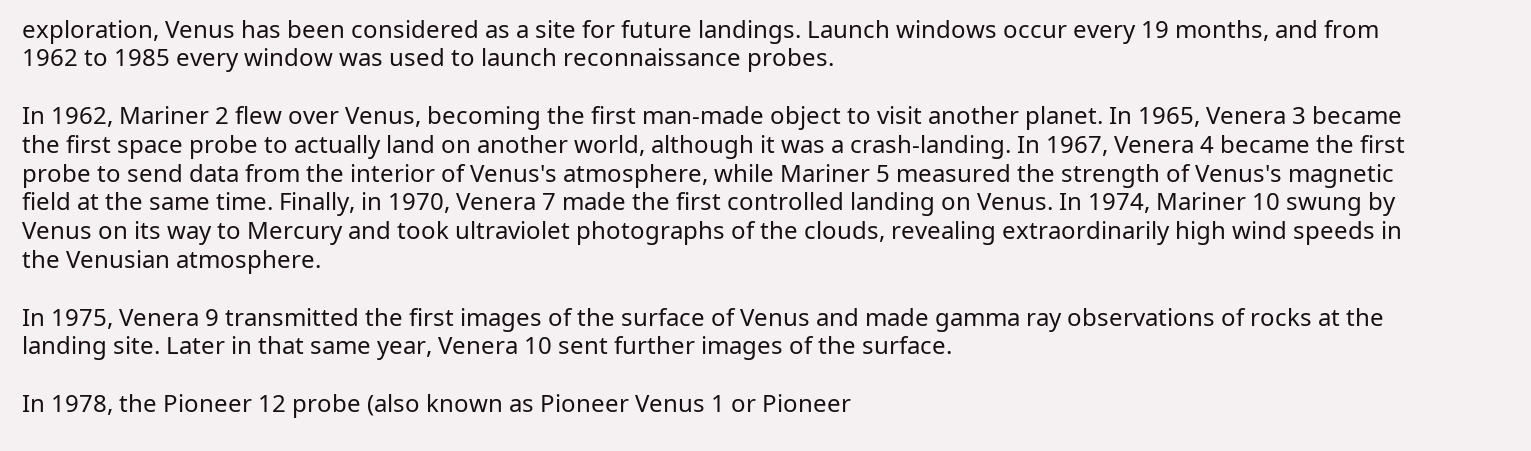exploration, Venus has been considered as a site for future landings. Launch windows occur every 19 months, and from 1962 to 1985 every window was used to launch reconnaissance probes.

In 1962, Mariner 2 flew over Venus, becoming the first man-made object to visit another planet. In 1965, Venera 3 became the first space probe to actually land on another world, although it was a crash-landing. In 1967, Venera 4 became the first probe to send data from the interior of Venus's atmosphere, while Mariner 5 measured the strength of Venus's magnetic field at the same time. Finally, in 1970, Venera 7 made the first controlled landing on Venus. In 1974, Mariner 10 swung by Venus on its way to Mercury and took ultraviolet photographs of the clouds, revealing extraordinarily high wind speeds in the Venusian atmosphere.

In 1975, Venera 9 transmitted the first images of the surface of Venus and made gamma ray observations of rocks at the landing site. Later in that same year, Venera 10 sent further images of the surface.

In 1978, the Pioneer 12 probe (also known as Pioneer Venus 1 or Pioneer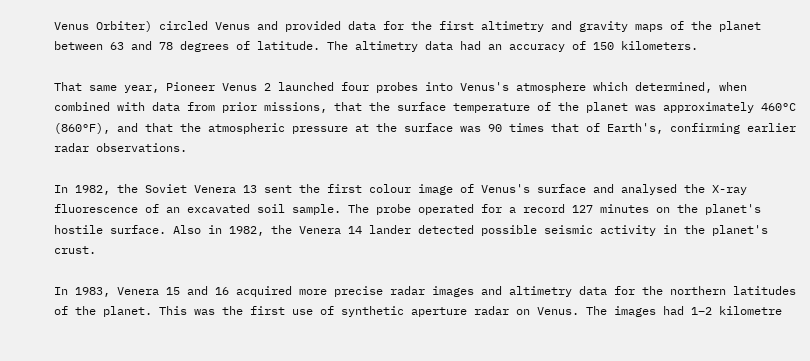Venus Orbiter) circled Venus and provided data for the first altimetry and gravity maps of the planet between 63 and 78 degrees of latitude. The altimetry data had an accuracy of 150 kilometers.

That same year, Pioneer Venus 2 launched four probes into Venus's atmosphere which determined, when combined with data from prior missions, that the surface temperature of the planet was approximately 460°C (860°F), and that the atmospheric pressure at the surface was 90 times that of Earth's, confirming earlier radar observations.

In 1982, the Soviet Venera 13 sent the first colour image of Venus's surface and analysed the X-ray fluorescence of an excavated soil sample. The probe operated for a record 127 minutes on the planet's hostile surface. Also in 1982, the Venera 14 lander detected possible seismic activity in the planet's crust.

In 1983, Venera 15 and 16 acquired more precise radar images and altimetry data for the northern latitudes of the planet. This was the first use of synthetic aperture radar on Venus. The images had 1–2 kilometre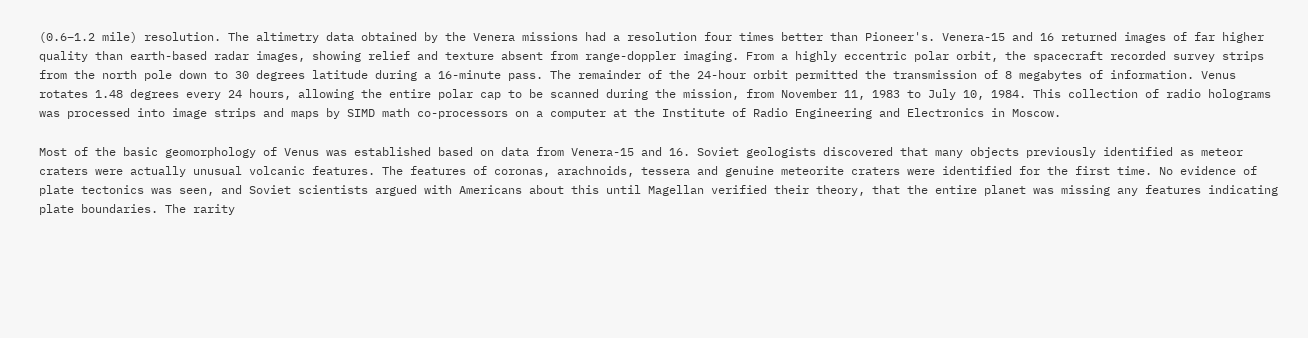(0.6–1.2 mile) resolution. The altimetry data obtained by the Venera missions had a resolution four times better than Pioneer's. Venera-15 and 16 returned images of far higher quality than earth-based radar images, showing relief and texture absent from range-doppler imaging. From a highly eccentric polar orbit, the spacecraft recorded survey strips from the north pole down to 30 degrees latitude during a 16-minute pass. The remainder of the 24-hour orbit permitted the transmission of 8 megabytes of information. Venus rotates 1.48 degrees every 24 hours, allowing the entire polar cap to be scanned during the mission, from November 11, 1983 to July 10, 1984. This collection of radio holograms was processed into image strips and maps by SIMD math co-processors on a computer at the Institute of Radio Engineering and Electronics in Moscow.

Most of the basic geomorphology of Venus was established based on data from Venera-15 and 16. Soviet geologists discovered that many objects previously identified as meteor craters were actually unusual volcanic features. The features of coronas, arachnoids, tessera and genuine meteorite craters were identified for the first time. No evidence of plate tectonics was seen, and Soviet scientists argued with Americans about this until Magellan verified their theory, that the entire planet was missing any features indicating plate boundaries. The rarity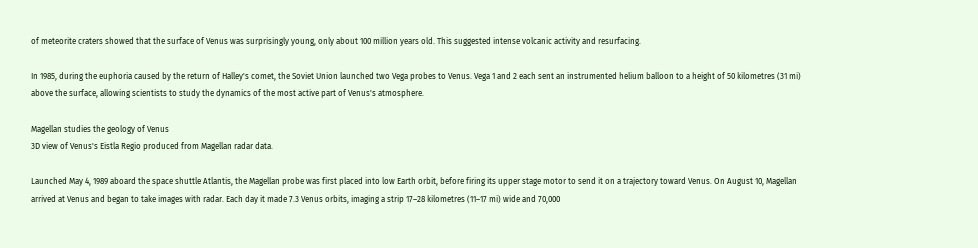of meteorite craters showed that the surface of Venus was surprisingly young, only about 100 million years old. This suggested intense volcanic activity and resurfacing.

In 1985, during the euphoria caused by the return of Halley's comet, the Soviet Union launched two Vega probes to Venus. Vega 1 and 2 each sent an instrumented helium balloon to a height of 50 kilometres (31 mi) above the surface, allowing scientists to study the dynamics of the most active part of Venus's atmosphere.

Magellan studies the geology of Venus
3D view of Venus's Eistla Regio produced from Magellan radar data.

Launched May 4, 1989 aboard the space shuttle Atlantis, the Magellan probe was first placed into low Earth orbit, before firing its upper stage motor to send it on a trajectory toward Venus. On August 10, Magellan arrived at Venus and began to take images with radar. Each day it made 7.3 Venus orbits, imaging a strip 17–28 kilometres (11–17 mi) wide and 70,000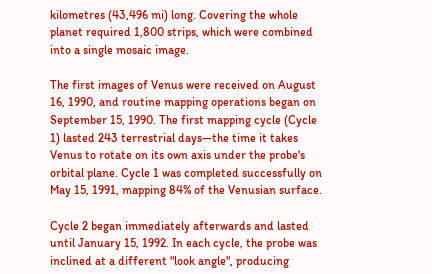kilometres (43,496 mi) long. Covering the whole planet required 1,800 strips, which were combined into a single mosaic image.

The first images of Venus were received on August 16, 1990, and routine mapping operations began on September 15, 1990. The first mapping cycle (Cycle 1) lasted 243 terrestrial days—the time it takes Venus to rotate on its own axis under the probe's orbital plane. Cycle 1 was completed successfully on May 15, 1991, mapping 84% of the Venusian surface.

Cycle 2 began immediately afterwards and lasted until January 15, 1992. In each cycle, the probe was inclined at a different "look angle", producing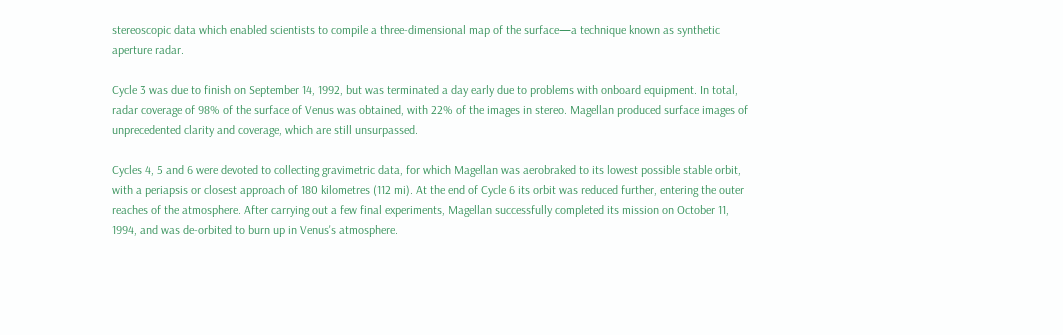stereoscopic data which enabled scientists to compile a three-dimensional map of the surface—a technique known as synthetic aperture radar.

Cycle 3 was due to finish on September 14, 1992, but was terminated a day early due to problems with onboard equipment. In total, radar coverage of 98% of the surface of Venus was obtained, with 22% of the images in stereo. Magellan produced surface images of unprecedented clarity and coverage, which are still unsurpassed.

Cycles 4, 5 and 6 were devoted to collecting gravimetric data, for which Magellan was aerobraked to its lowest possible stable orbit, with a periapsis or closest approach of 180 kilometres (112 mi). At the end of Cycle 6 its orbit was reduced further, entering the outer reaches of the atmosphere. After carrying out a few final experiments, Magellan successfully completed its mission on October 11, 1994, and was de-orbited to burn up in Venus's atmosphere.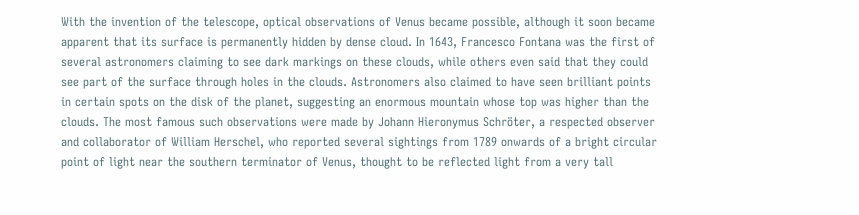With the invention of the telescope, optical observations of Venus became possible, although it soon became apparent that its surface is permanently hidden by dense cloud. In 1643, Francesco Fontana was the first of several astronomers claiming to see dark markings on these clouds, while others even said that they could see part of the surface through holes in the clouds. Astronomers also claimed to have seen brilliant points in certain spots on the disk of the planet, suggesting an enormous mountain whose top was higher than the clouds. The most famous such observations were made by Johann Hieronymus Schröter, a respected observer and collaborator of William Herschel, who reported several sightings from 1789 onwards of a bright circular point of light near the southern terminator of Venus, thought to be reflected light from a very tall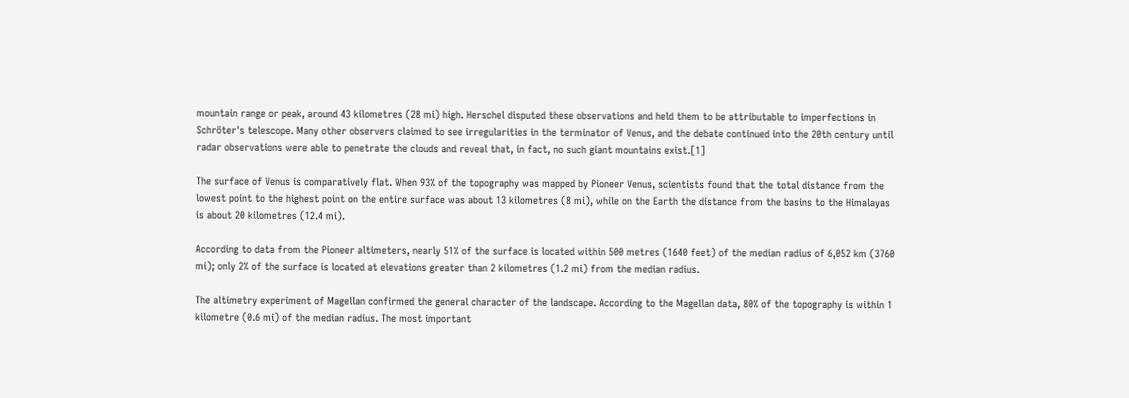mountain range or peak, around 43 kilometres (28 mi) high. Herschel disputed these observations and held them to be attributable to imperfections in Schröter's telescope. Many other observers claimed to see irregularities in the terminator of Venus, and the debate continued into the 20th century until radar observations were able to penetrate the clouds and reveal that, in fact, no such giant mountains exist.[1]

The surface of Venus is comparatively flat. When 93% of the topography was mapped by Pioneer Venus, scientists found that the total distance from the lowest point to the highest point on the entire surface was about 13 kilometres (8 mi), while on the Earth the distance from the basins to the Himalayas is about 20 kilometres (12.4 mi).

According to data from the Pioneer altimeters, nearly 51% of the surface is located within 500 metres (1640 feet) of the median radius of 6,052 km (3760 mi); only 2% of the surface is located at elevations greater than 2 kilometres (1.2 mi) from the median radius.

The altimetry experiment of Magellan confirmed the general character of the landscape. According to the Magellan data, 80% of the topography is within 1 kilometre (0.6 mi) of the median radius. The most important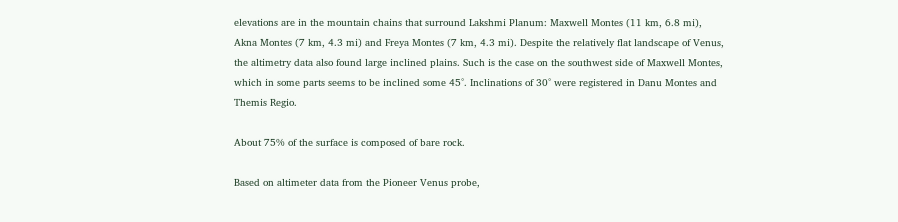elevations are in the mountain chains that surround Lakshmi Planum: Maxwell Montes (11 km, 6.8 mi), Akna Montes (7 km, 4.3 mi) and Freya Montes (7 km, 4.3 mi). Despite the relatively flat landscape of Venus, the altimetry data also found large inclined plains. Such is the case on the southwest side of Maxwell Montes, which in some parts seems to be inclined some 45°. Inclinations of 30° were registered in Danu Montes and Themis Regio.

About 75% of the surface is composed of bare rock.

Based on altimeter data from the Pioneer Venus probe,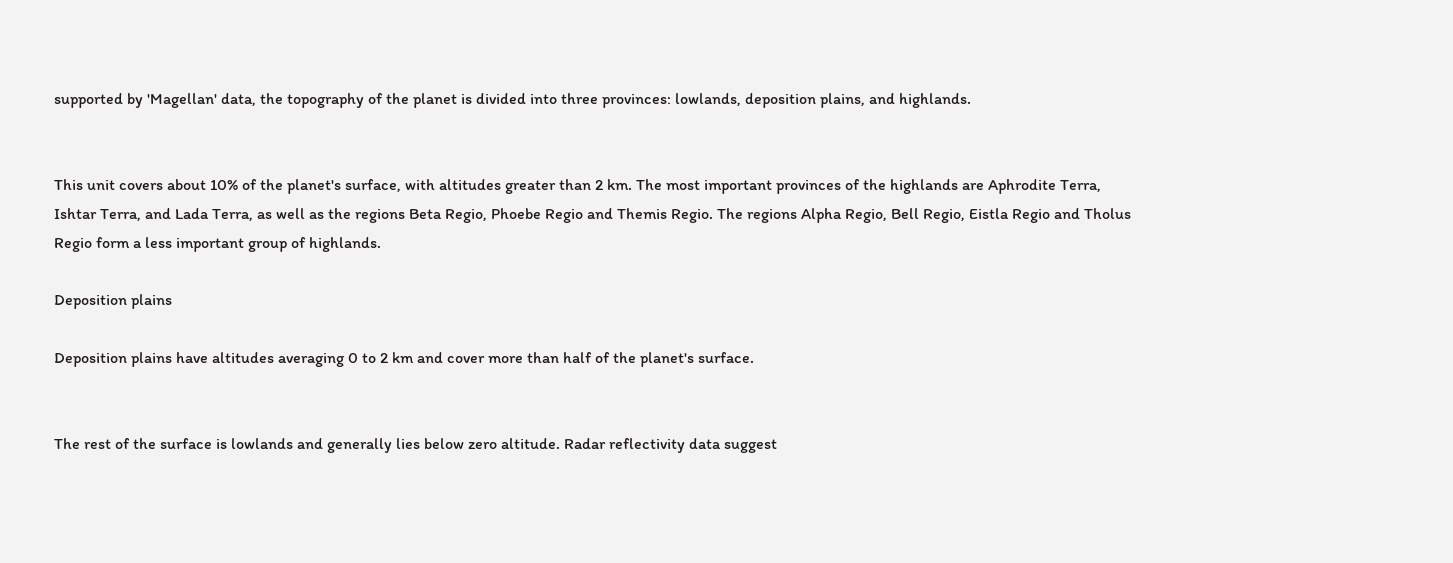supported by 'Magellan' data, the topography of the planet is divided into three provinces: lowlands, deposition plains, and highlands.


This unit covers about 10% of the planet's surface, with altitudes greater than 2 km. The most important provinces of the highlands are Aphrodite Terra, Ishtar Terra, and Lada Terra, as well as the regions Beta Regio, Phoebe Regio and Themis Regio. The regions Alpha Regio, Bell Regio, Eistla Regio and Tholus Regio form a less important group of highlands.

Deposition plains

Deposition plains have altitudes averaging 0 to 2 km and cover more than half of the planet's surface.


The rest of the surface is lowlands and generally lies below zero altitude. Radar reflectivity data suggest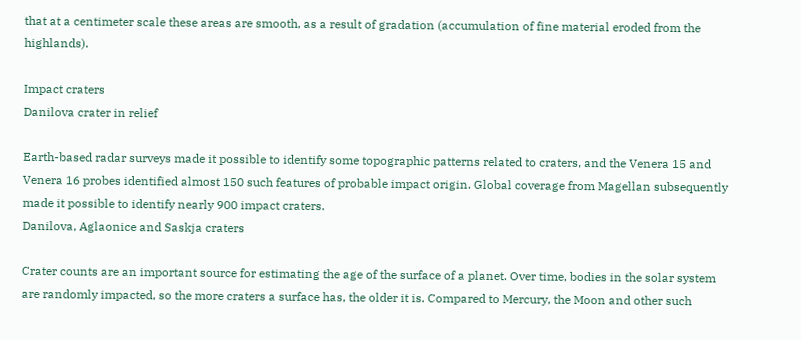that at a centimeter scale these areas are smooth, as a result of gradation (accumulation of fine material eroded from the highlands).

Impact craters
Danilova crater in relief

Earth-based radar surveys made it possible to identify some topographic patterns related to craters, and the Venera 15 and Venera 16 probes identified almost 150 such features of probable impact origin. Global coverage from Magellan subsequently made it possible to identify nearly 900 impact craters.
Danilova, Aglaonice and Saskja craters

Crater counts are an important source for estimating the age of the surface of a planet. Over time, bodies in the solar system are randomly impacted, so the more craters a surface has, the older it is. Compared to Mercury, the Moon and other such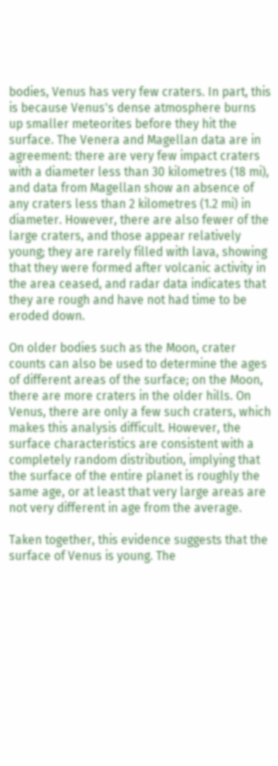bodies, Venus has very few craters. In part, this is because Venus's dense atmosphere burns up smaller meteorites before they hit the surface. The Venera and Magellan data are in agreement: there are very few impact craters with a diameter less than 30 kilometres (18 mi), and data from Magellan show an absence of any craters less than 2 kilometres (1.2 mi) in diameter. However, there are also fewer of the large craters, and those appear relatively young; they are rarely filled with lava, showing that they were formed after volcanic activity in the area ceased, and radar data indicates that they are rough and have not had time to be eroded down.

On older bodies such as the Moon, crater counts can also be used to determine the ages of different areas of the surface; on the Moon, there are more craters in the older hills. On Venus, there are only a few such craters, which makes this analysis difficult. However, the surface characteristics are consistent with a completely random distribution, implying that the surface of the entire planet is roughly the same age, or at least that very large areas are not very different in age from the average.

Taken together, this evidence suggests that the surface of Venus is young. The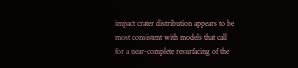impact crater distribution appears to be most consistent with models that call for a near-complete resurfacing of the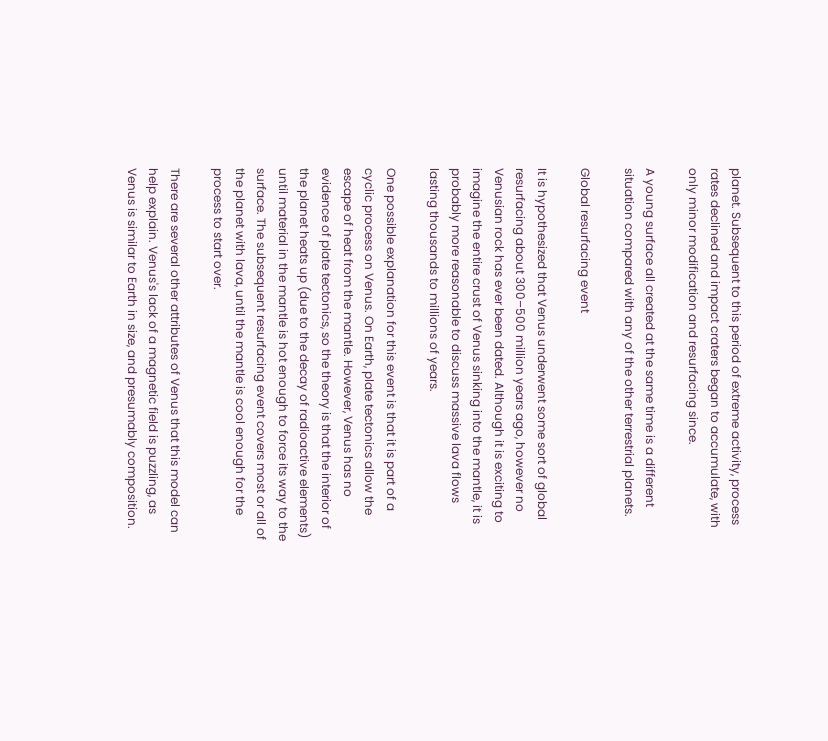planet. Subsequent to this period of extreme activity, process rates declined and impact craters began to accumulate, with only minor modification and resurfacing since.

A young surface all created at the same time is a different situation compared with any of the other terrestrial planets.

Global resurfacing event

It is hypothesized that Venus underwent some sort of global resurfacing about 300–500 million years ago, however no Venusian rock has ever been dated. Although it is exciting to imagine the entire crust of Venus sinking into the mantle, it is probably more reasonable to discuss massive lava flows lasting thousands to millions of years.

One possible explanation for this event is that it is part of a cyclic process on Venus. On Earth, plate tectonics allow the escape of heat from the mantle. However, Venus has no evidence of plate tectonics, so the theory is that the interior of the planet heats up (due to the decay of radioactive elements) until material in the mantle is hot enough to force its way to the surface. The subsequent resurfacing event covers most or all of the planet with lava, until the mantle is cool enough for the process to start over.

There are several other attributes of Venus that this model can help explain. Venus's lack of a magnetic field is puzzling, as Venus is similar to Earth in size, and presumably composition.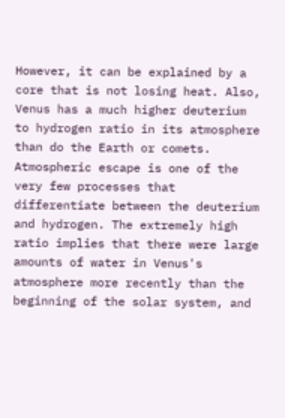However, it can be explained by a core that is not losing heat. Also, Venus has a much higher deuterium to hydrogen ratio in its atmosphere than do the Earth or comets. Atmospheric escape is one of the very few processes that differentiate between the deuterium and hydrogen. The extremely high ratio implies that there were large amounts of water in Venus's atmosphere more recently than the beginning of the solar system, and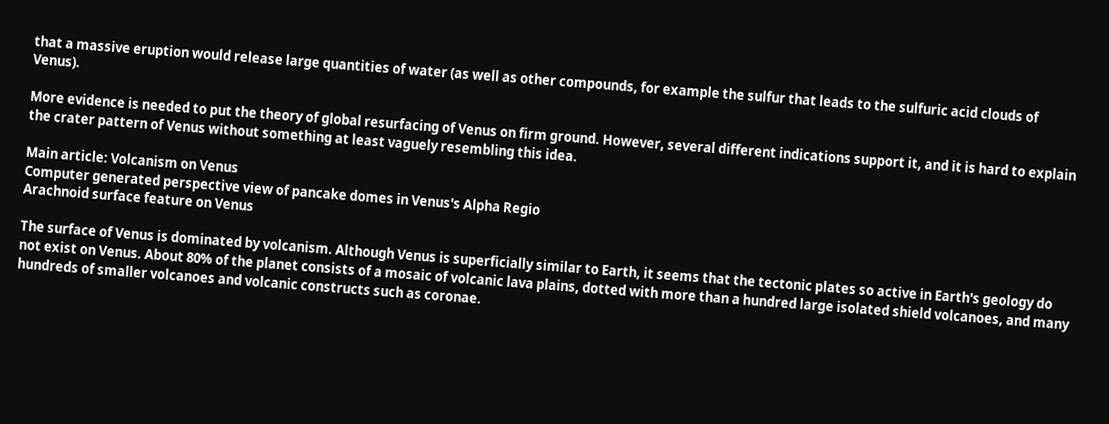that a massive eruption would release large quantities of water (as well as other compounds, for example the sulfur that leads to the sulfuric acid clouds of Venus).

More evidence is needed to put the theory of global resurfacing of Venus on firm ground. However, several different indications support it, and it is hard to explain the crater pattern of Venus without something at least vaguely resembling this idea.

Main article: Volcanism on Venus
Computer generated perspective view of pancake domes in Venus's Alpha Regio
Arachnoid surface feature on Venus

The surface of Venus is dominated by volcanism. Although Venus is superficially similar to Earth, it seems that the tectonic plates so active in Earth's geology do not exist on Venus. About 80% of the planet consists of a mosaic of volcanic lava plains, dotted with more than a hundred large isolated shield volcanoes, and many hundreds of smaller volcanoes and volcanic constructs such as coronae.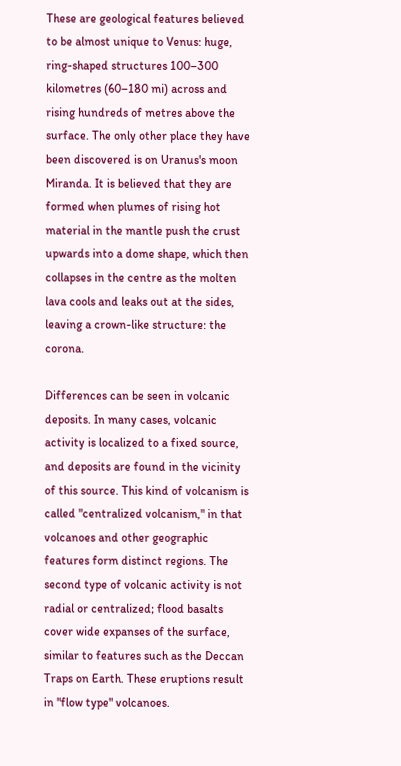These are geological features believed to be almost unique to Venus: huge, ring-shaped structures 100–300 kilometres (60–180 mi) across and rising hundreds of metres above the surface. The only other place they have been discovered is on Uranus's moon Miranda. It is believed that they are formed when plumes of rising hot material in the mantle push the crust upwards into a dome shape, which then collapses in the centre as the molten lava cools and leaks out at the sides, leaving a crown-like structure: the corona.

Differences can be seen in volcanic deposits. In many cases, volcanic activity is localized to a fixed source, and deposits are found in the vicinity of this source. This kind of volcanism is called "centralized volcanism," in that volcanoes and other geographic features form distinct regions. The second type of volcanic activity is not radial or centralized; flood basalts cover wide expanses of the surface, similar to features such as the Deccan Traps on Earth. These eruptions result in "flow type" volcanoes.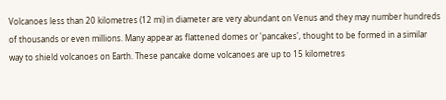Volcanoes less than 20 kilometres (12 mi) in diameter are very abundant on Venus and they may number hundreds of thousands or even millions. Many appear as flattened domes or 'pancakes', thought to be formed in a similar way to shield volcanoes on Earth. These pancake dome volcanoes are up to 15 kilometres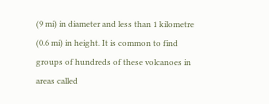(9 mi) in diameter and less than 1 kilometre (0.6 mi) in height. It is common to find groups of hundreds of these volcanoes in areas called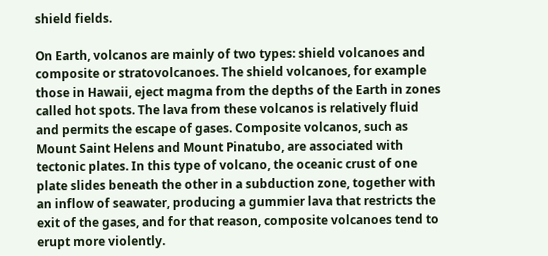shield fields.

On Earth, volcanos are mainly of two types: shield volcanoes and composite or stratovolcanoes. The shield volcanoes, for example those in Hawaii, eject magma from the depths of the Earth in zones called hot spots. The lava from these volcanos is relatively fluid and permits the escape of gases. Composite volcanos, such as Mount Saint Helens and Mount Pinatubo, are associated with tectonic plates. In this type of volcano, the oceanic crust of one plate slides beneath the other in a subduction zone, together with an inflow of seawater, producing a gummier lava that restricts the exit of the gases, and for that reason, composite volcanoes tend to erupt more violently.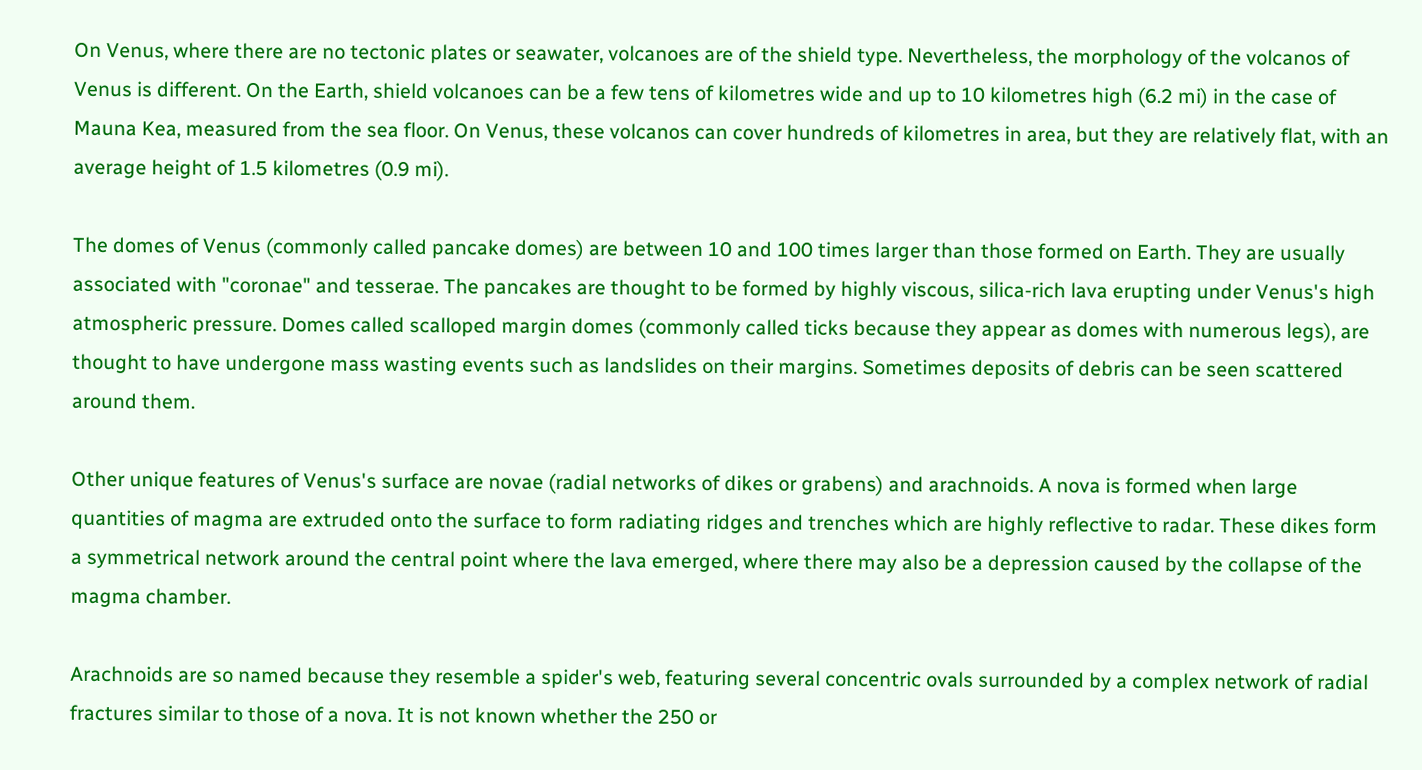On Venus, where there are no tectonic plates or seawater, volcanoes are of the shield type. Nevertheless, the morphology of the volcanos of Venus is different. On the Earth, shield volcanoes can be a few tens of kilometres wide and up to 10 kilometres high (6.2 mi) in the case of Mauna Kea, measured from the sea floor. On Venus, these volcanos can cover hundreds of kilometres in area, but they are relatively flat, with an average height of 1.5 kilometres (0.9 mi).

The domes of Venus (commonly called pancake domes) are between 10 and 100 times larger than those formed on Earth. They are usually associated with "coronae" and tesserae. The pancakes are thought to be formed by highly viscous, silica-rich lava erupting under Venus's high atmospheric pressure. Domes called scalloped margin domes (commonly called ticks because they appear as domes with numerous legs), are thought to have undergone mass wasting events such as landslides on their margins. Sometimes deposits of debris can be seen scattered around them.

Other unique features of Venus's surface are novae (radial networks of dikes or grabens) and arachnoids. A nova is formed when large quantities of magma are extruded onto the surface to form radiating ridges and trenches which are highly reflective to radar. These dikes form a symmetrical network around the central point where the lava emerged, where there may also be a depression caused by the collapse of the magma chamber.

Arachnoids are so named because they resemble a spider's web, featuring several concentric ovals surrounded by a complex network of radial fractures similar to those of a nova. It is not known whether the 250 or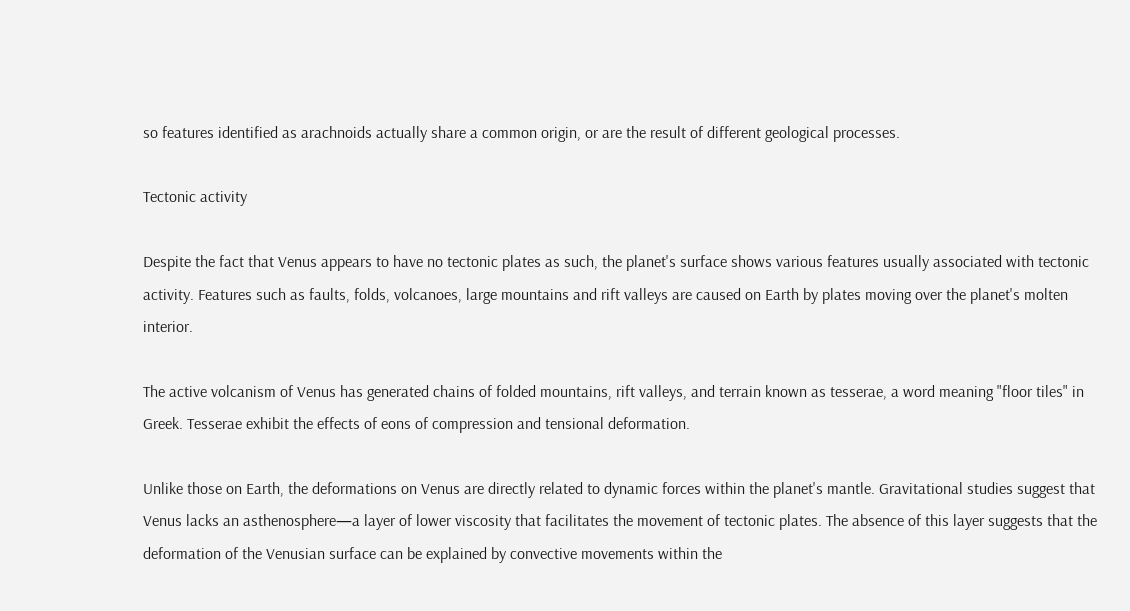so features identified as arachnoids actually share a common origin, or are the result of different geological processes.

Tectonic activity

Despite the fact that Venus appears to have no tectonic plates as such, the planet's surface shows various features usually associated with tectonic activity. Features such as faults, folds, volcanoes, large mountains and rift valleys are caused on Earth by plates moving over the planet's molten interior.

The active volcanism of Venus has generated chains of folded mountains, rift valleys, and terrain known as tesserae, a word meaning "floor tiles" in Greek. Tesserae exhibit the effects of eons of compression and tensional deformation.

Unlike those on Earth, the deformations on Venus are directly related to dynamic forces within the planet's mantle. Gravitational studies suggest that Venus lacks an asthenosphere—a layer of lower viscosity that facilitates the movement of tectonic plates. The absence of this layer suggests that the deformation of the Venusian surface can be explained by convective movements within the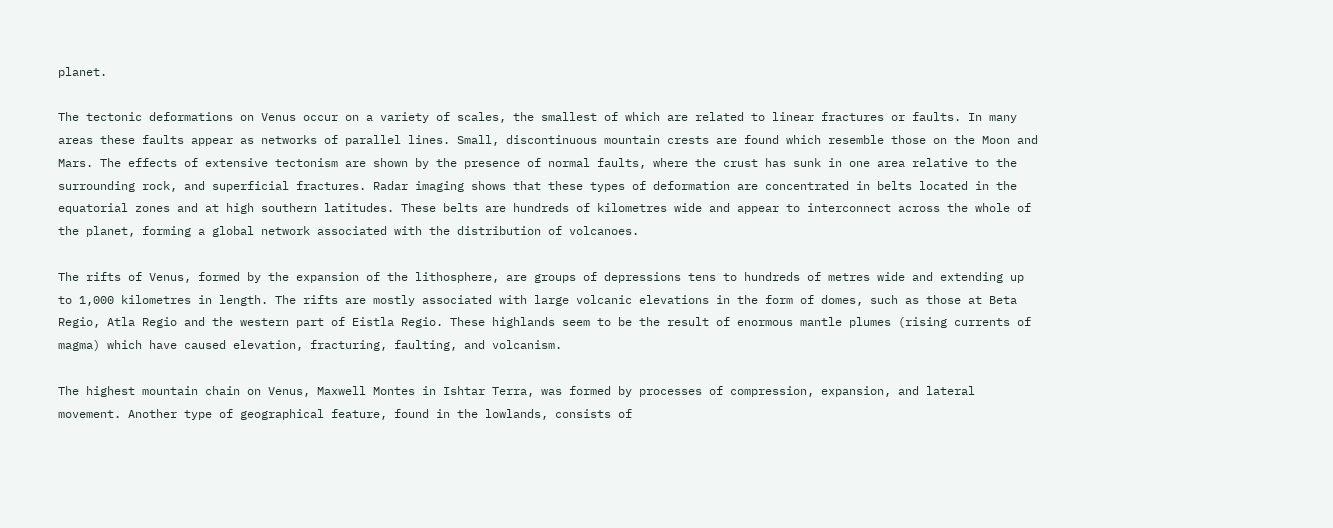planet.

The tectonic deformations on Venus occur on a variety of scales, the smallest of which are related to linear fractures or faults. In many areas these faults appear as networks of parallel lines. Small, discontinuous mountain crests are found which resemble those on the Moon and Mars. The effects of extensive tectonism are shown by the presence of normal faults, where the crust has sunk in one area relative to the surrounding rock, and superficial fractures. Radar imaging shows that these types of deformation are concentrated in belts located in the equatorial zones and at high southern latitudes. These belts are hundreds of kilometres wide and appear to interconnect across the whole of the planet, forming a global network associated with the distribution of volcanoes.

The rifts of Venus, formed by the expansion of the lithosphere, are groups of depressions tens to hundreds of metres wide and extending up to 1,000 kilometres in length. The rifts are mostly associated with large volcanic elevations in the form of domes, such as those at Beta Regio, Atla Regio and the western part of Eistla Regio. These highlands seem to be the result of enormous mantle plumes (rising currents of magma) which have caused elevation, fracturing, faulting, and volcanism.

The highest mountain chain on Venus, Maxwell Montes in Ishtar Terra, was formed by processes of compression, expansion, and lateral movement. Another type of geographical feature, found in the lowlands, consists of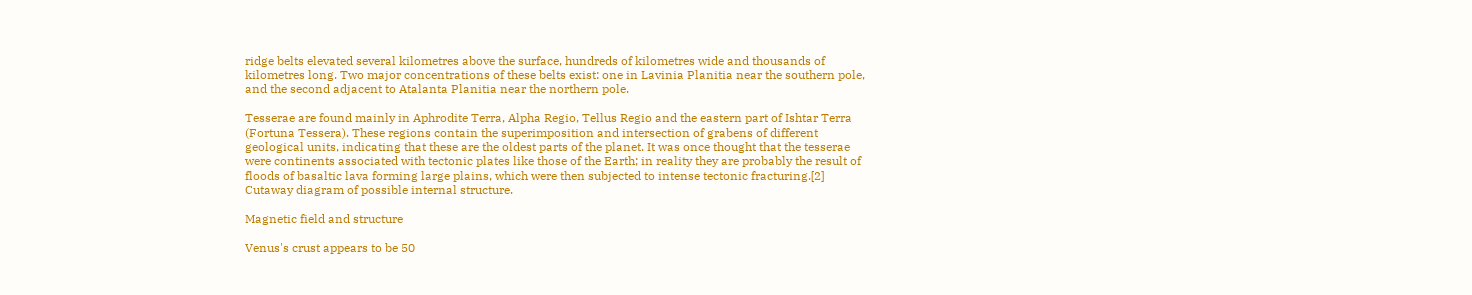ridge belts elevated several kilometres above the surface, hundreds of kilometres wide and thousands of kilometres long. Two major concentrations of these belts exist: one in Lavinia Planitia near the southern pole, and the second adjacent to Atalanta Planitia near the northern pole.

Tesserae are found mainly in Aphrodite Terra, Alpha Regio, Tellus Regio and the eastern part of Ishtar Terra (Fortuna Tessera). These regions contain the superimposition and intersection of grabens of different geological units, indicating that these are the oldest parts of the planet. It was once thought that the tesserae were continents associated with tectonic plates like those of the Earth; in reality they are probably the result of floods of basaltic lava forming large plains, which were then subjected to intense tectonic fracturing.[2]
Cutaway diagram of possible internal structure.

Magnetic field and structure

Venus's crust appears to be 50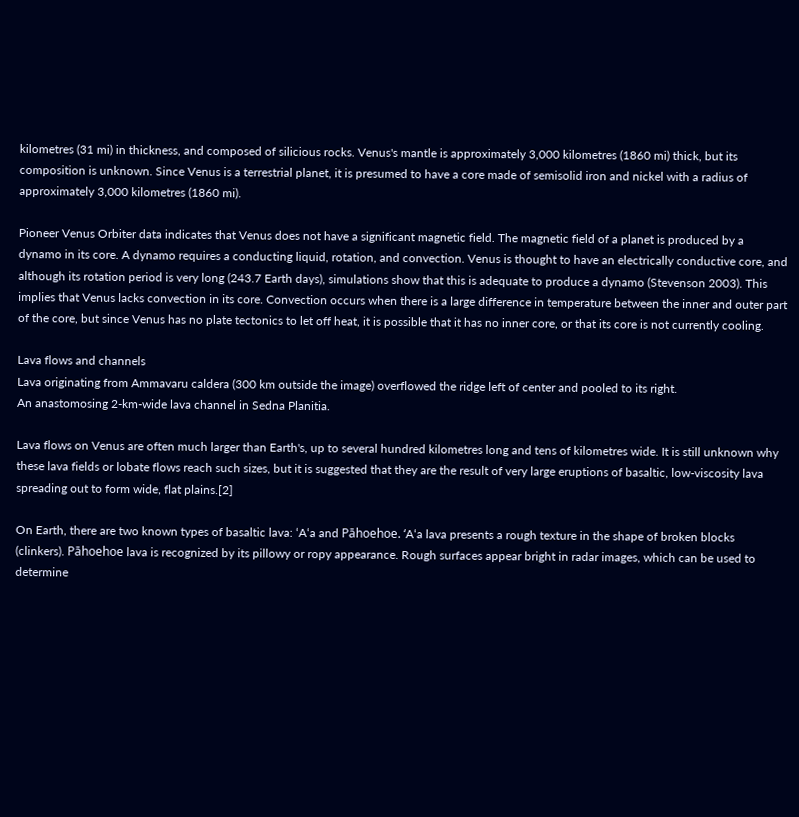kilometres (31 mi) in thickness, and composed of silicious rocks. Venus's mantle is approximately 3,000 kilometres (1860 mi) thick, but its composition is unknown. Since Venus is a terrestrial planet, it is presumed to have a core made of semisolid iron and nickel with a radius of approximately 3,000 kilometres (1860 mi).

Pioneer Venus Orbiter data indicates that Venus does not have a significant magnetic field. The magnetic field of a planet is produced by a dynamo in its core. A dynamo requires a conducting liquid, rotation, and convection. Venus is thought to have an electrically conductive core, and although its rotation period is very long (243.7 Earth days), simulations show that this is adequate to produce a dynamo (Stevenson 2003). This implies that Venus lacks convection in its core. Convection occurs when there is a large difference in temperature between the inner and outer part of the core, but since Venus has no plate tectonics to let off heat, it is possible that it has no inner core, or that its core is not currently cooling.

Lava flows and channels
Lava originating from Ammavaru caldera (300 km outside the image) overflowed the ridge left of center and pooled to its right.
An anastomosing 2-km-wide lava channel in Sedna Planitia.

Lava flows on Venus are often much larger than Earth's, up to several hundred kilometres long and tens of kilometres wide. It is still unknown why these lava fields or lobate flows reach such sizes, but it is suggested that they are the result of very large eruptions of basaltic, low-viscosity lava spreading out to form wide, flat plains.[2]

On Earth, there are two known types of basaltic lava: ʻAʻa and Pāhoehoe. ʻAʻa lava presents a rough texture in the shape of broken blocks (clinkers). Pāhoehoe lava is recognized by its pillowy or ropy appearance. Rough surfaces appear bright in radar images, which can be used to determine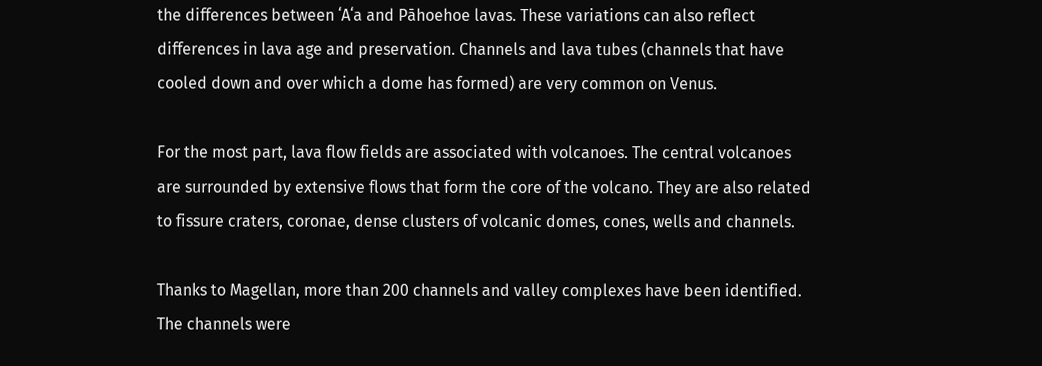the differences between ʻAʻa and Pāhoehoe lavas. These variations can also reflect differences in lava age and preservation. Channels and lava tubes (channels that have cooled down and over which a dome has formed) are very common on Venus.

For the most part, lava flow fields are associated with volcanoes. The central volcanoes are surrounded by extensive flows that form the core of the volcano. They are also related to fissure craters, coronae, dense clusters of volcanic domes, cones, wells and channels.

Thanks to Magellan, more than 200 channels and valley complexes have been identified. The channels were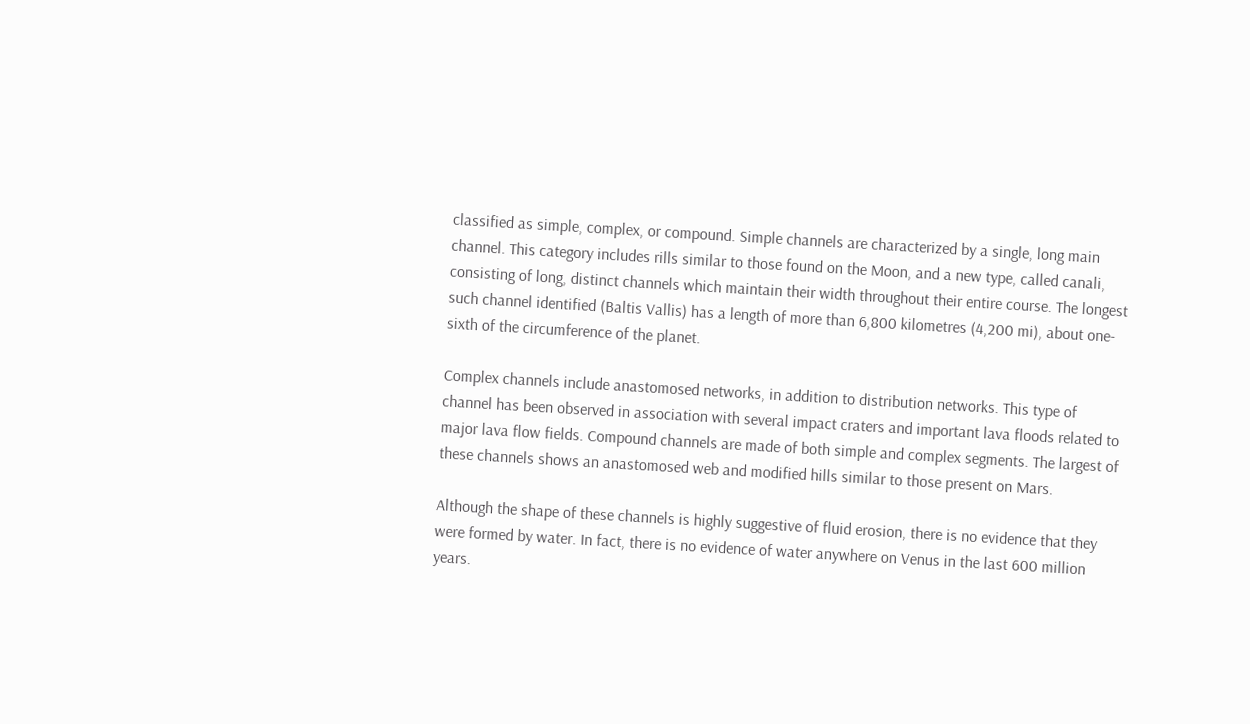classified as simple, complex, or compound. Simple channels are characterized by a single, long main channel. This category includes rills similar to those found on the Moon, and a new type, called canali, consisting of long, distinct channels which maintain their width throughout their entire course. The longest such channel identified (Baltis Vallis) has a length of more than 6,800 kilometres (4,200 mi), about one-sixth of the circumference of the planet.

Complex channels include anastomosed networks, in addition to distribution networks. This type of channel has been observed in association with several impact craters and important lava floods related to major lava flow fields. Compound channels are made of both simple and complex segments. The largest of these channels shows an anastomosed web and modified hills similar to those present on Mars.

Although the shape of these channels is highly suggestive of fluid erosion, there is no evidence that they were formed by water. In fact, there is no evidence of water anywhere on Venus in the last 600 million years.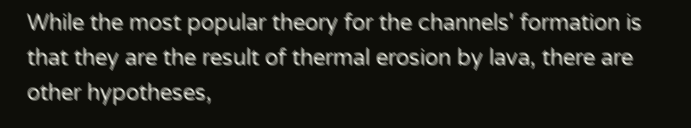While the most popular theory for the channels' formation is that they are the result of thermal erosion by lava, there are other hypotheses,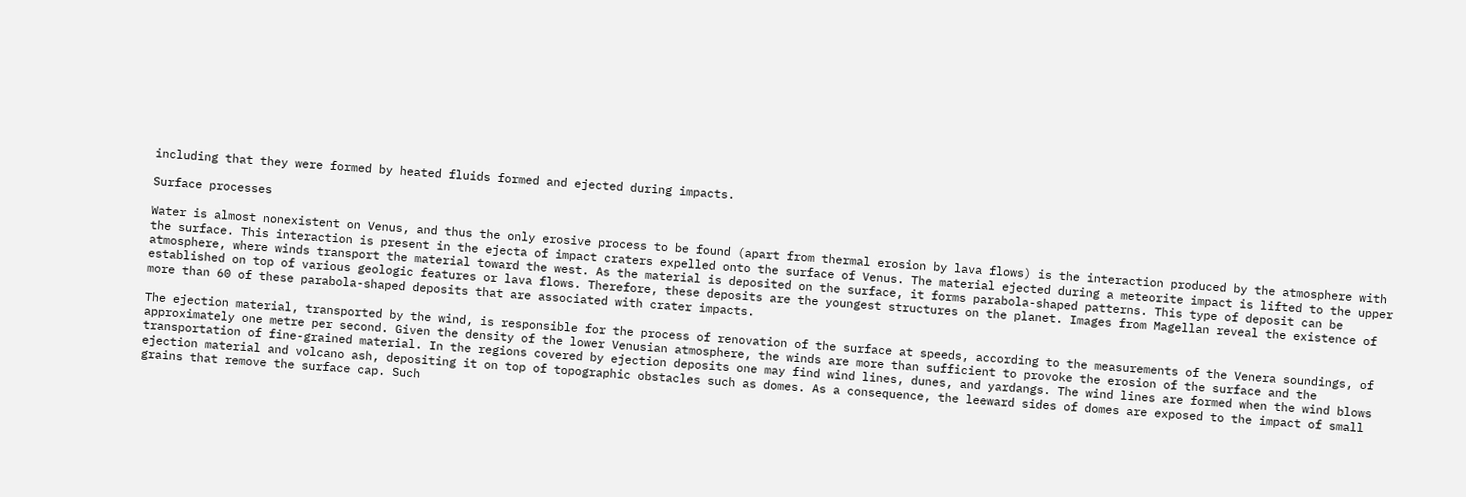including that they were formed by heated fluids formed and ejected during impacts.

Surface processes

Water is almost nonexistent on Venus, and thus the only erosive process to be found (apart from thermal erosion by lava flows) is the interaction produced by the atmosphere with the surface. This interaction is present in the ejecta of impact craters expelled onto the surface of Venus. The material ejected during a meteorite impact is lifted to the upper atmosphere, where winds transport the material toward the west. As the material is deposited on the surface, it forms parabola-shaped patterns. This type of deposit can be established on top of various geologic features or lava flows. Therefore, these deposits are the youngest structures on the planet. Images from Magellan reveal the existence of more than 60 of these parabola-shaped deposits that are associated with crater impacts.

The ejection material, transported by the wind, is responsible for the process of renovation of the surface at speeds, according to the measurements of the Venera soundings, of approximately one metre per second. Given the density of the lower Venusian atmosphere, the winds are more than sufficient to provoke the erosion of the surface and the transportation of fine-grained material. In the regions covered by ejection deposits one may find wind lines, dunes, and yardangs. The wind lines are formed when the wind blows ejection material and volcano ash, depositing it on top of topographic obstacles such as domes. As a consequence, the leeward sides of domes are exposed to the impact of small grains that remove the surface cap. Such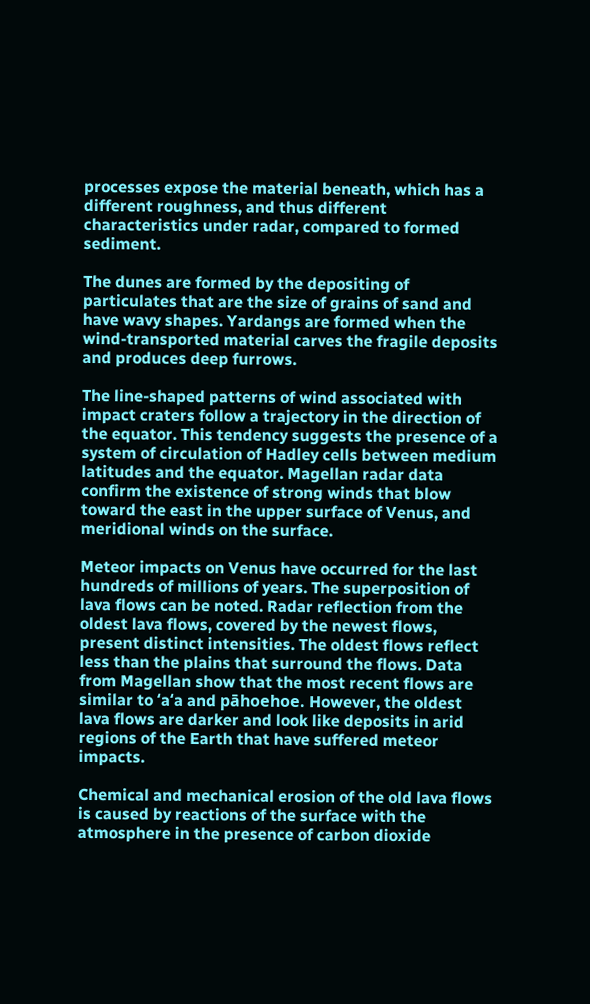processes expose the material beneath, which has a different roughness, and thus different characteristics under radar, compared to formed sediment.

The dunes are formed by the depositing of particulates that are the size of grains of sand and have wavy shapes. Yardangs are formed when the wind-transported material carves the fragile deposits and produces deep furrows.

The line-shaped patterns of wind associated with impact craters follow a trajectory in the direction of the equator. This tendency suggests the presence of a system of circulation of Hadley cells between medium latitudes and the equator. Magellan radar data confirm the existence of strong winds that blow toward the east in the upper surface of Venus, and meridional winds on the surface.

Meteor impacts on Venus have occurred for the last hundreds of millions of years. The superposition of lava flows can be noted. Radar reflection from the oldest lava flows, covered by the newest flows, present distinct intensities. The oldest flows reflect less than the plains that surround the flows. Data from Magellan show that the most recent flows are similar to ʻaʻa and pāhoehoe. However, the oldest lava flows are darker and look like deposits in arid regions of the Earth that have suffered meteor impacts.

Chemical and mechanical erosion of the old lava flows is caused by reactions of the surface with the atmosphere in the presence of carbon dioxide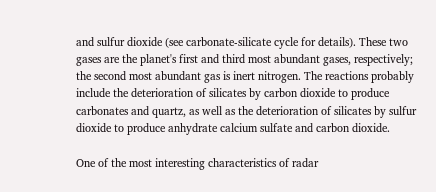and sulfur dioxide (see carbonate-silicate cycle for details). These two gases are the planet's first and third most abundant gases, respectively; the second most abundant gas is inert nitrogen. The reactions probably include the deterioration of silicates by carbon dioxide to produce carbonates and quartz, as well as the deterioration of silicates by sulfur dioxide to produce anhydrate calcium sulfate and carbon dioxide.

One of the most interesting characteristics of radar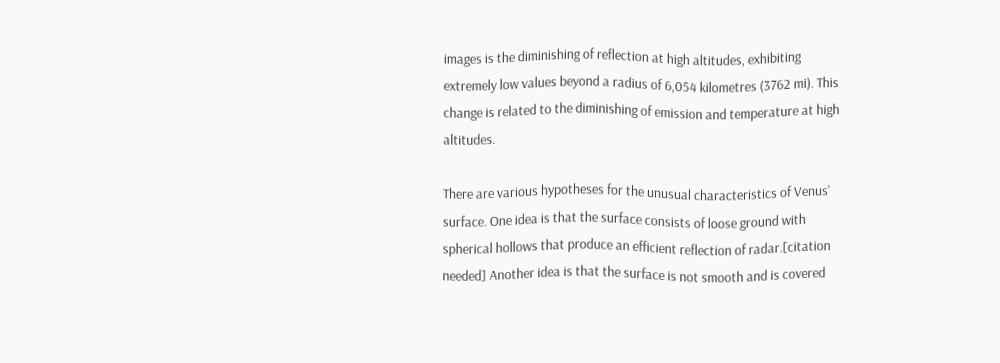images is the diminishing of reflection at high altitudes, exhibiting extremely low values beyond a radius of 6,054 kilometres (3762 mi). This change is related to the diminishing of emission and temperature at high altitudes.

There are various hypotheses for the unusual characteristics of Venus' surface. One idea is that the surface consists of loose ground with spherical hollows that produce an efficient reflection of radar.[citation needed] Another idea is that the surface is not smooth and is covered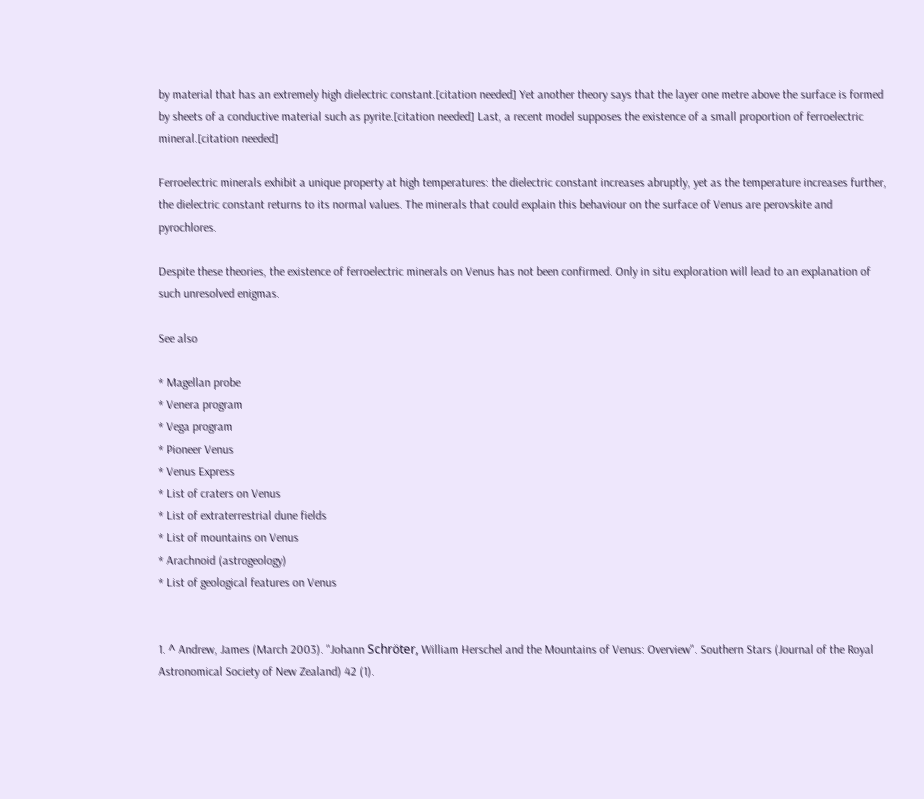by material that has an extremely high dielectric constant.[citation needed] Yet another theory says that the layer one metre above the surface is formed by sheets of a conductive material such as pyrite.[citation needed] Last, a recent model supposes the existence of a small proportion of ferroelectric mineral.[citation needed]

Ferroelectric minerals exhibit a unique property at high temperatures: the dielectric constant increases abruptly, yet as the temperature increases further, the dielectric constant returns to its normal values. The minerals that could explain this behaviour on the surface of Venus are perovskite and pyrochlores.

Despite these theories, the existence of ferroelectric minerals on Venus has not been confirmed. Only in situ exploration will lead to an explanation of such unresolved enigmas.

See also

* Magellan probe
* Venera program
* Vega program
* Pioneer Venus
* Venus Express
* List of craters on Venus
* List of extraterrestrial dune fields
* List of mountains on Venus
* Arachnoid (astrogeology)
* List of geological features on Venus


1. ^ Andrew, James (March 2003). "Johann Schröter, William Herschel and the Mountains of Venus: Overview". Southern Stars (Journal of the Royal Astronomical Society of New Zealand) 42 (1).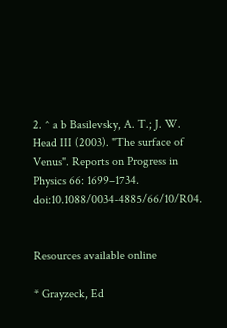2. ^ a b Basilevsky, A. T.; J. W. Head III (2003). "The surface of Venus". Reports on Progress in Physics 66: 1699–1734. doi:10.1088/0034-4885/66/10/R04.


Resources available online

* Grayzeck, Ed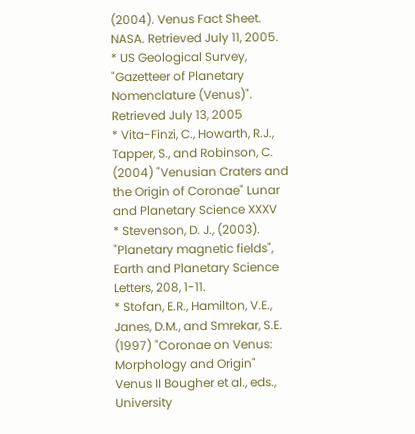(2004). Venus Fact Sheet. NASA. Retrieved July 11, 2005.
* US Geological Survey, "Gazetteer of Planetary Nomenclature (Venus)". Retrieved July 13, 2005
* Vita-Finzi, C., Howarth, R.J., Tapper, S., and Robinson, C. (2004) "Venusian Craters and the Origin of Coronae" Lunar and Planetary Science XXXV
* Stevenson, D. J., (2003). "Planetary magnetic fields", Earth and Planetary Science Letters, 208, 1-11.
* Stofan, E.R., Hamilton, V.E., Janes, D.M., and Smrekar, S.E. (1997) "Coronae on Venus: Morphology and Origin" Venus II Bougher et al., eds., University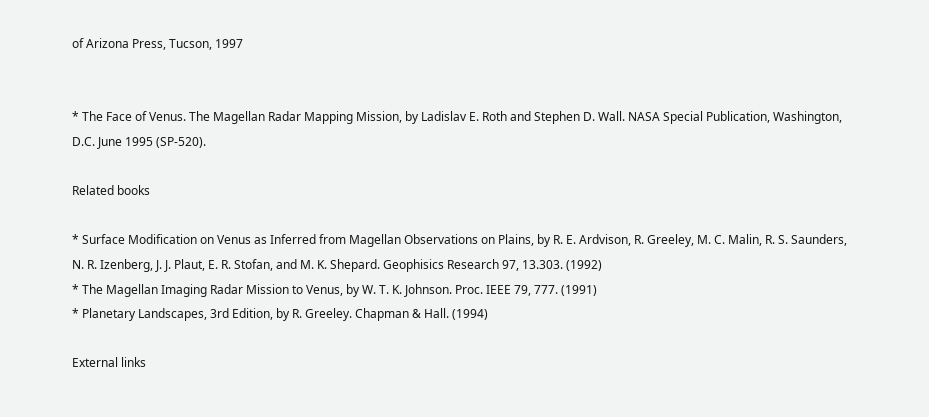of Arizona Press, Tucson, 1997


* The Face of Venus. The Magellan Radar Mapping Mission, by Ladislav E. Roth and Stephen D. Wall. NASA Special Publication, Washington, D.C. June 1995 (SP-520).

Related books

* Surface Modification on Venus as Inferred from Magellan Observations on Plains, by R. E. Ardvison, R. Greeley, M. C. Malin, R. S. Saunders, N. R. Izenberg, J. J. Plaut, E. R. Stofan, and M. K. Shepard. Geophisics Research 97, 13.303. (1992)
* The Magellan Imaging Radar Mission to Venus, by W. T. K. Johnson. Proc. IEEE 79, 777. (1991)
* Planetary Landscapes, 3rd Edition, by R. Greeley. Chapman & Hall. (1994)

External links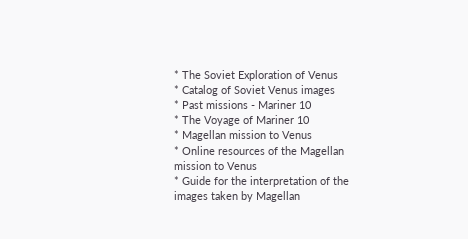* The Soviet Exploration of Venus
* Catalog of Soviet Venus images
* Past missions - Mariner 10
* The Voyage of Mariner 10
* Magellan mission to Venus
* Online resources of the Magellan mission to Venus
* Guide for the interpretation of the images taken by Magellan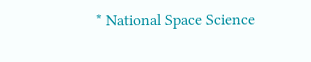* National Space Science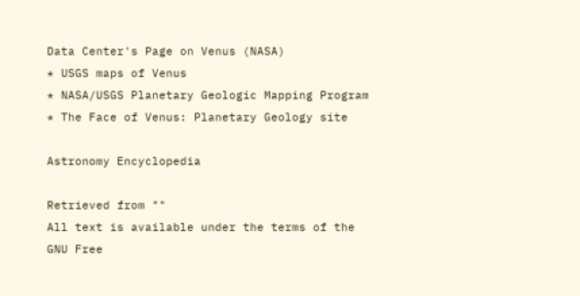Data Center's Page on Venus (NASA)
* USGS maps of Venus
* NASA/USGS Planetary Geologic Mapping Program
* The Face of Venus: Planetary Geology site

Astronomy Encyclopedia

Retrieved from ""
All text is available under the terms of the GNU Free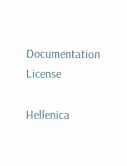Documentation License

Hellenica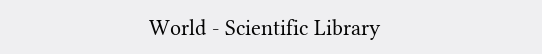World - Scientific Library